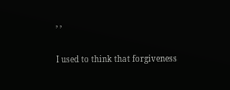, ,

I used to think that forgiveness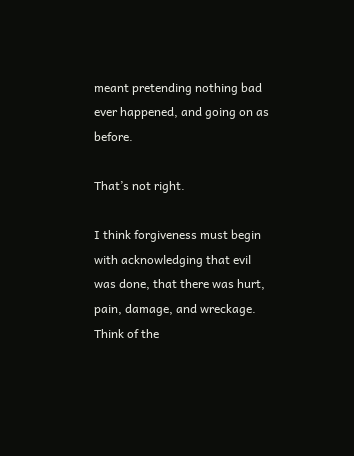meant pretending nothing bad ever happened, and going on as before.

That’s not right.

I think forgiveness must begin with acknowledging that evil was done, that there was hurt, pain, damage, and wreckage. Think of the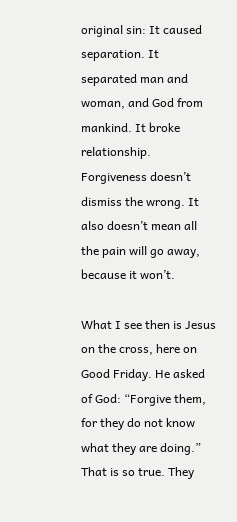original sin: It caused separation. It separated man and woman, and God from mankind. It broke relationship. Forgiveness doesn’t dismiss the wrong. It also doesn’t mean all the pain will go away, because it won’t.

What I see then is Jesus on the cross, here on Good Friday. He asked of God: “Forgive them, for they do not know what they are doing.” That is so true. They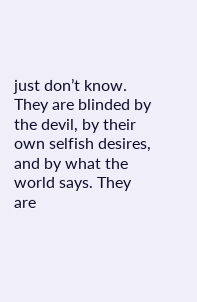just don’t know. They are blinded by the devil, by their own selfish desires, and by what the world says. They are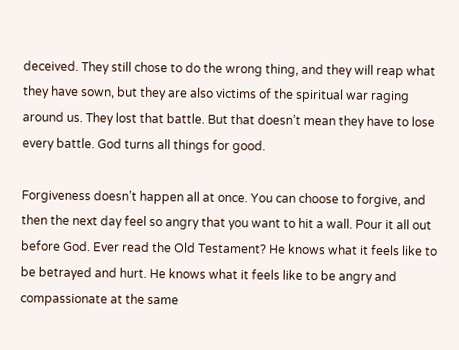deceived. They still chose to do the wrong thing, and they will reap what they have sown, but they are also victims of the spiritual war raging around us. They lost that battle. But that doesn’t mean they have to lose every battle. God turns all things for good.

Forgiveness doesn’t happen all at once. You can choose to forgive, and then the next day feel so angry that you want to hit a wall. Pour it all out before God. Ever read the Old Testament? He knows what it feels like to be betrayed and hurt. He knows what it feels like to be angry and compassionate at the same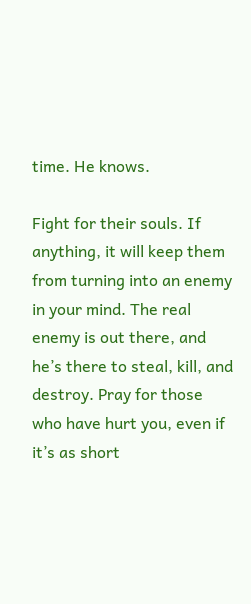time. He knows.

Fight for their souls. If anything, it will keep them from turning into an enemy in your mind. The real enemy is out there, and he’s there to steal, kill, and destroy. Pray for those who have hurt you, even if it’s as short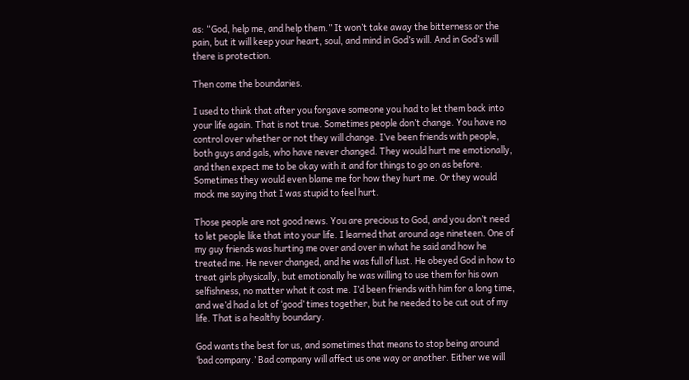as: “God, help me, and help them.” It won’t take away the bitterness or the pain, but it will keep your heart, soul, and mind in God’s will. And in God’s will there is protection.

Then come the boundaries.

I used to think that after you forgave someone you had to let them back into your life again. That is not true. Sometimes people don’t change. You have no control over whether or not they will change. I’ve been friends with people, both guys and gals, who have never changed. They would hurt me emotionally, and then expect me to be okay with it and for things to go on as before. Sometimes they would even blame me for how they hurt me. Or they would mock me saying that I was stupid to feel hurt.

Those people are not good news. You are precious to God, and you don’t need to let people like that into your life. I learned that around age nineteen. One of my guy friends was hurting me over and over in what he said and how he treated me. He never changed, and he was full of lust. He obeyed God in how to treat girls physically, but emotionally he was willing to use them for his own selfishness, no matter what it cost me. I’d been friends with him for a long time, and we’d had a lot of ‘good’ times together, but he needed to be cut out of my life. That is a healthy boundary.

God wants the best for us, and sometimes that means to stop being around ‘bad company.’ Bad company will affect us one way or another. Either we will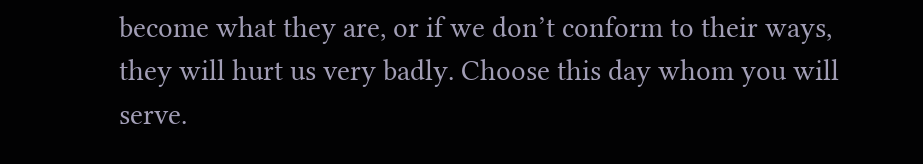become what they are, or if we don’t conform to their ways, they will hurt us very badly. Choose this day whom you will serve.